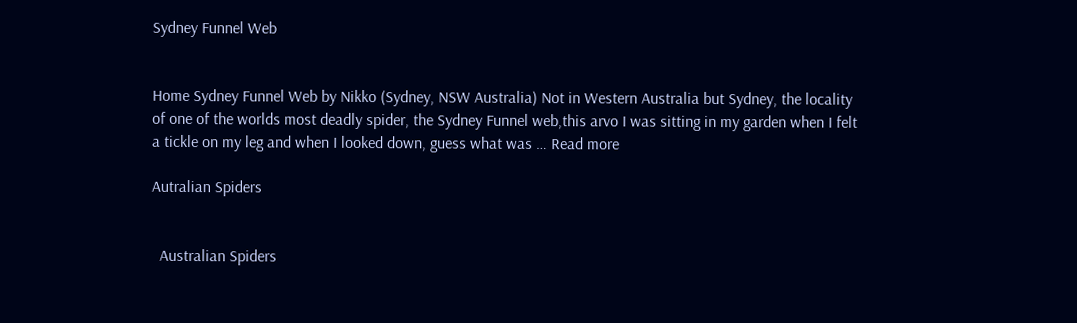Sydney Funnel Web


Home Sydney Funnel Web by Nikko (Sydney, NSW Australia) Not in Western Australia but Sydney, the locality of one of the worlds most deadly spider, the Sydney Funnel web,this arvo I was sitting in my garden when I felt a tickle on my leg and when I looked down, guess what was … Read more

Autralian Spiders


  Australian Spiders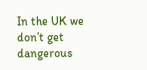In the UK we don’t get dangerous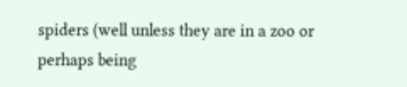spiders (well unless they are in a zoo or perhaps being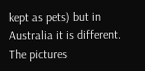kept as pets) but in Australia it is different. The pictures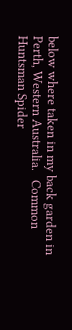below where taken in my back garden in Perth, Western Australia.   Common Huntsman Spider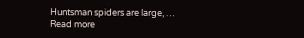Huntsman spiders are large, … Read more